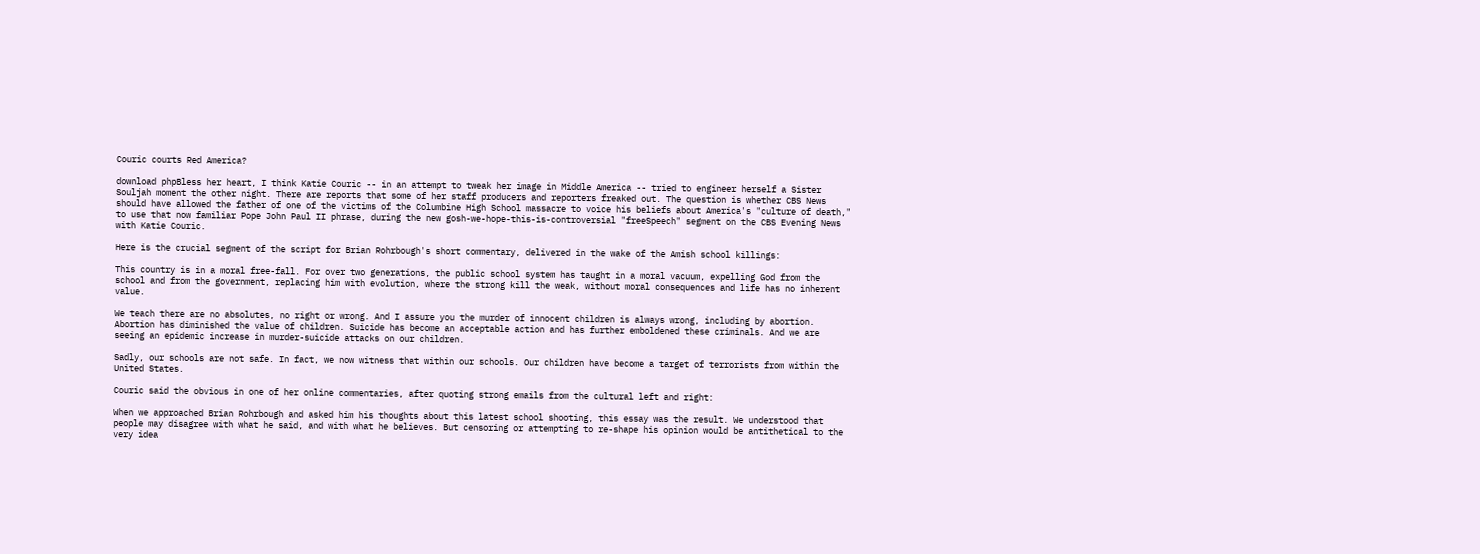Couric courts Red America?

download phpBless her heart, I think Katie Couric -- in an attempt to tweak her image in Middle America -- tried to engineer herself a Sister Souljah moment the other night. There are reports that some of her staff producers and reporters freaked out. The question is whether CBS News should have allowed the father of one of the victims of the Columbine High School massacre to voice his beliefs about America's "culture of death," to use that now familiar Pope John Paul II phrase, during the new gosh-we-hope-this-is-controversial "freeSpeech" segment on the CBS Evening News with Katie Couric.

Here is the crucial segment of the script for Brian Rohrbough's short commentary, delivered in the wake of the Amish school killings:

This country is in a moral free-fall. For over two generations, the public school system has taught in a moral vacuum, expelling God from the school and from the government, replacing him with evolution, where the strong kill the weak, without moral consequences and life has no inherent value.

We teach there are no absolutes, no right or wrong. And I assure you the murder of innocent children is always wrong, including by abortion. Abortion has diminished the value of children. Suicide has become an acceptable action and has further emboldened these criminals. And we are seeing an epidemic increase in murder-suicide attacks on our children.

Sadly, our schools are not safe. In fact, we now witness that within our schools. Our children have become a target of terrorists from within the United States.

Couric said the obvious in one of her online commentaries, after quoting strong emails from the cultural left and right:

When we approached Brian Rohrbough and asked him his thoughts about this latest school shooting, this essay was the result. We understood that people may disagree with what he said, and with what he believes. But censoring or attempting to re-shape his opinion would be antithetical to the very idea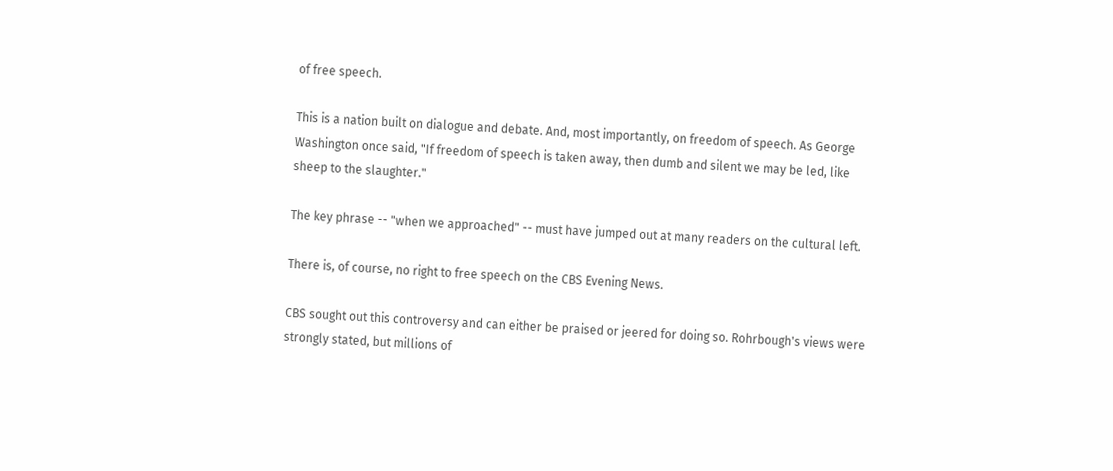of free speech.

This is a nation built on dialogue and debate. And, most importantly, on freedom of speech. As George Washington once said, "If freedom of speech is taken away, then dumb and silent we may be led, like sheep to the slaughter."

The key phrase -- "when we approached" -- must have jumped out at many readers on the cultural left.

There is, of course, no right to free speech on the CBS Evening News.

CBS sought out this controversy and can either be praised or jeered for doing so. Rohrbough's views were strongly stated, but millions of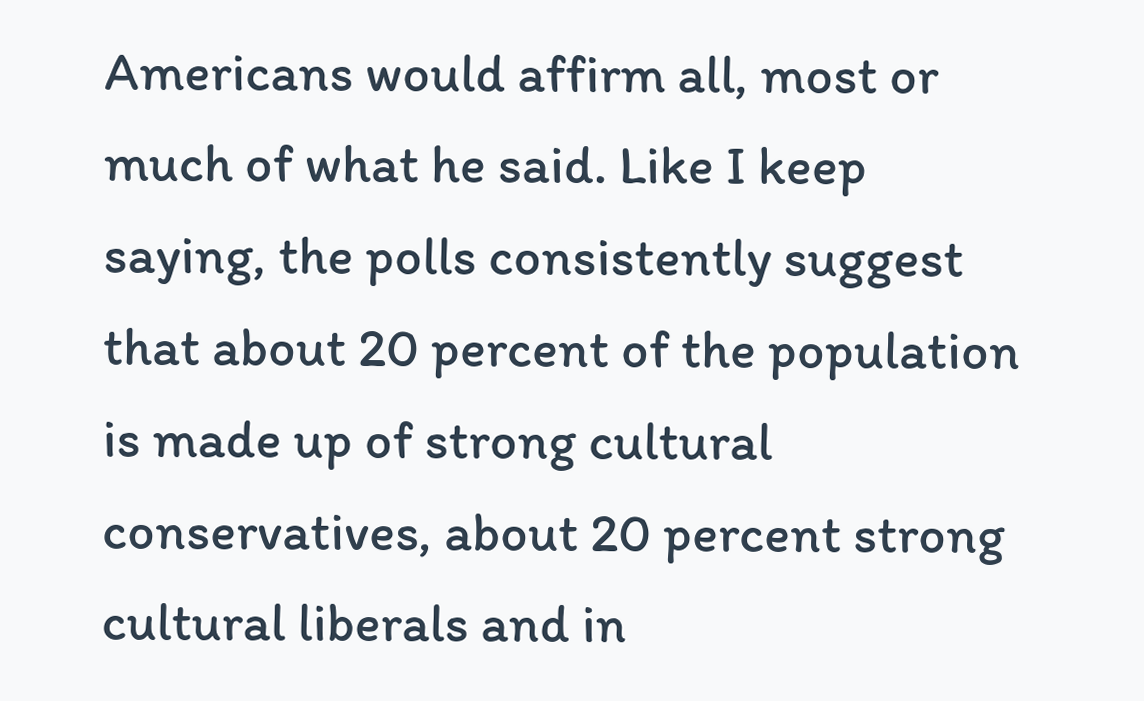Americans would affirm all, most or much of what he said. Like I keep saying, the polls consistently suggest that about 20 percent of the population is made up of strong cultural conservatives, about 20 percent strong cultural liberals and in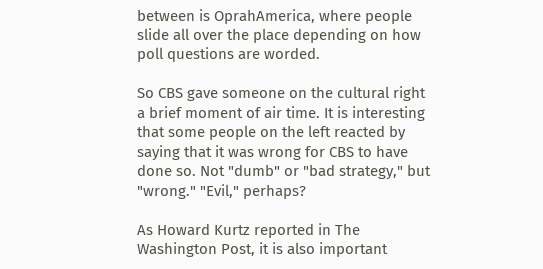between is OprahAmerica, where people slide all over the place depending on how poll questions are worded.

So CBS gave someone on the cultural right a brief moment of air time. It is interesting that some people on the left reacted by saying that it was wrong for CBS to have done so. Not "dumb" or "bad strategy," but "wrong." "Evil," perhaps?

As Howard Kurtz reported in The Washington Post, it is also important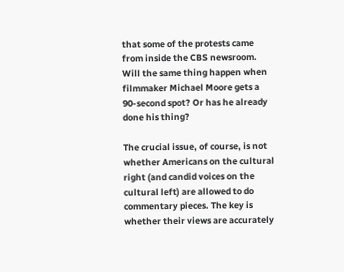that some of the protests came from inside the CBS newsroom. Will the same thing happen when filmmaker Michael Moore gets a 90-second spot? Or has he already done his thing?

The crucial issue, of course, is not whether Americans on the cultural right (and candid voices on the cultural left) are allowed to do commentary pieces. The key is whether their views are accurately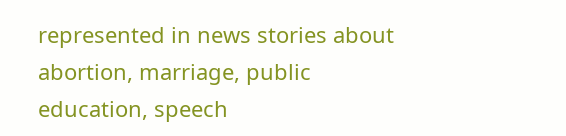represented in news stories about abortion, marriage, public education, speech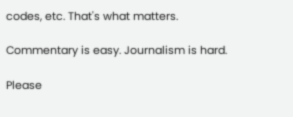codes, etc. That's what matters.

Commentary is easy. Journalism is hard.

Please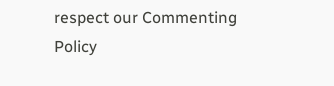respect our Commenting Policy